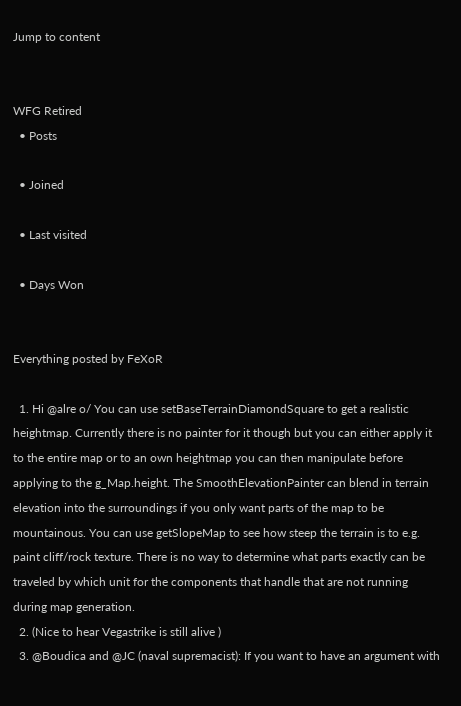Jump to content


WFG Retired
  • Posts

  • Joined

  • Last visited

  • Days Won


Everything posted by FeXoR

  1. Hi @alre o/ You can use setBaseTerrainDiamondSquare to get a realistic heightmap. Currently there is no painter for it though but you can either apply it to the entire map or to an own heightmap you can then manipulate before applying to the g_Map.height. The SmoothElevationPainter can blend in terrain elevation into the surroundings if you only want parts of the map to be mountainous. You can use getSlopeMap to see how steep the terrain is to e.g. paint cliff/rock texture. There is no way to determine what parts exactly can be traveled by which unit for the components that handle that are not running during map generation.
  2. (Nice to hear Vegastrike is still alive )
  3. @Boudica and @JC (naval supremacist): If you want to have an argument with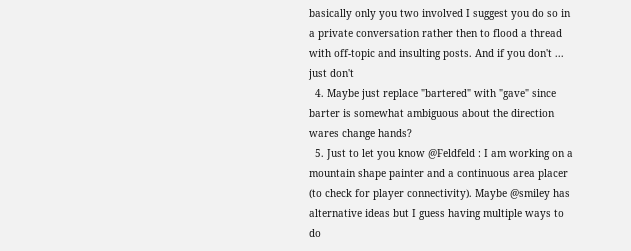basically only you two involved I suggest you do so in a private conversation rather then to flood a thread with off-topic and insulting posts. And if you don't ... just don't
  4. Maybe just replace "bartered" with "gave" since barter is somewhat ambiguous about the direction wares change hands?
  5. Just to let you know @Feldfeld : I am working on a mountain shape painter and a continuous area placer (to check for player connectivity). Maybe @smiley has alternative ideas but I guess having multiple ways to do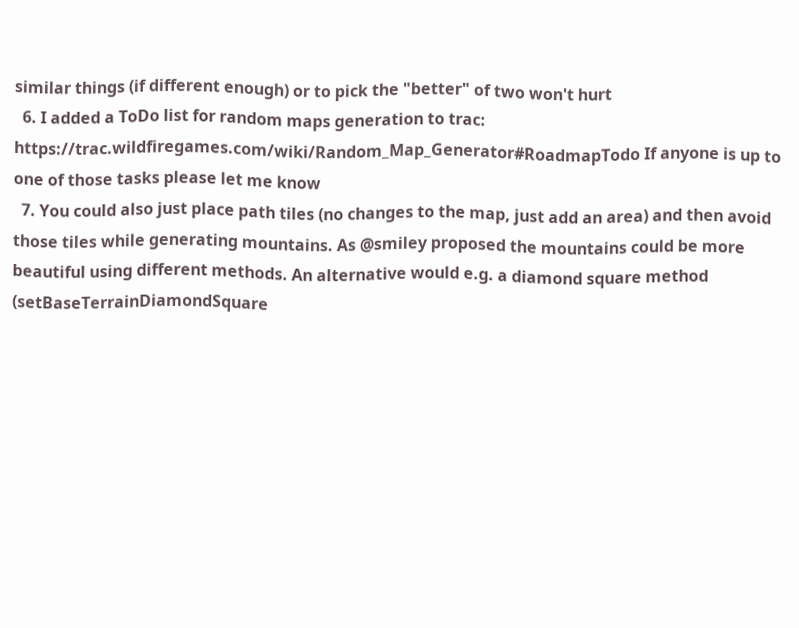similar things (if different enough) or to pick the "better" of two won't hurt
  6. I added a ToDo list for random maps generation to trac: https://trac.wildfiregames.com/wiki/Random_Map_Generator#RoadmapTodo If anyone is up to one of those tasks please let me know
  7. You could also just place path tiles (no changes to the map, just add an area) and then avoid those tiles while generating mountains. As @smiley proposed the mountains could be more beautiful using different methods. An alternative would e.g. a diamond square method (setBaseTerrainDiamondSquare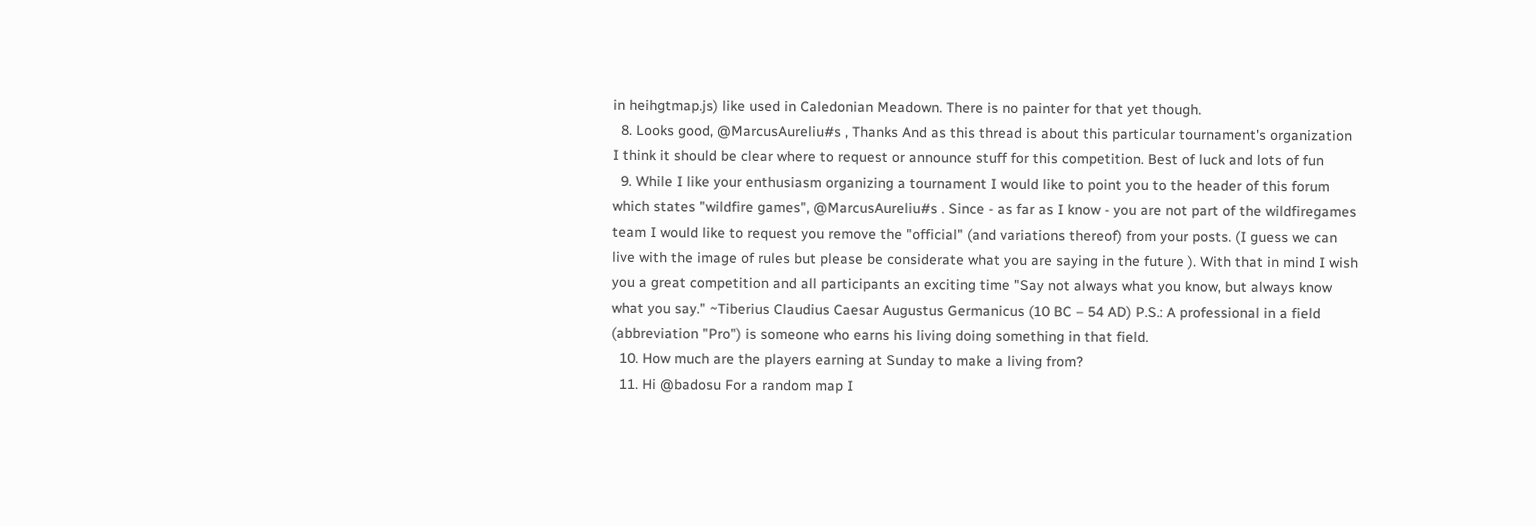in heihgtmap.js) like used in Caledonian Meadown. There is no painter for that yet though.
  8. Looks good, @MarcusAureliu#s , Thanks And as this thread is about this particular tournament's organization I think it should be clear where to request or announce stuff for this competition. Best of luck and lots of fun
  9. While I like your enthusiasm organizing a tournament I would like to point you to the header of this forum which states "wildfire games", @MarcusAureliu#s . Since - as far as I know - you are not part of the wildfiregames team I would like to request you remove the "official" (and variations thereof) from your posts. (I guess we can live with the image of rules but please be considerate what you are saying in the future ). With that in mind I wish you a great competition and all participants an exciting time "Say not always what you know, but always know what you say." ~Tiberius Claudius Caesar Augustus Germanicus (10 BC – 54 AD) P.S.: A professional in a field (abbreviation "Pro") is someone who earns his living doing something in that field.
  10. How much are the players earning at Sunday to make a living from?
  11. Hi @badosu For a random map I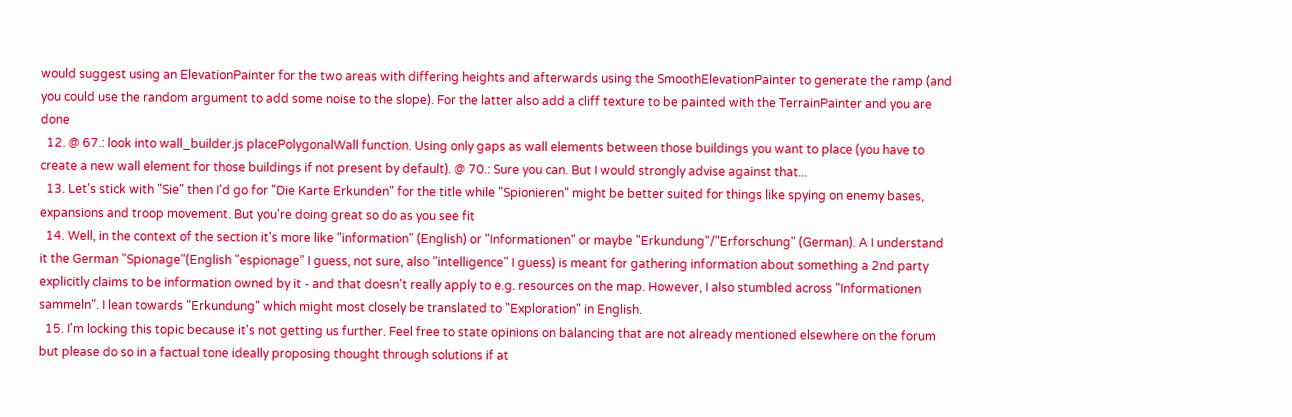would suggest using an ElevationPainter for the two areas with differing heights and afterwards using the SmoothElevationPainter to generate the ramp (and you could use the random argument to add some noise to the slope). For the latter also add a cliff texture to be painted with the TerrainPainter and you are done
  12. @ 67.: look into wall_builder.js placePolygonalWall function. Using only gaps as wall elements between those buildings you want to place (you have to create a new wall element for those buildings if not present by default). @ 70.: Sure you can. But I would strongly advise against that...
  13. Let's stick with "Sie" then I'd go for "Die Karte Erkunden" for the title while "Spionieren" might be better suited for things like spying on enemy bases, expansions and troop movement. But you're doing great so do as you see fit
  14. Well, in the context of the section it's more like "information" (English) or "Informationen" or maybe "Erkundung"/"Erforschung" (German). A I understand it the German "Spionage"(English "espionage" I guess, not sure, also "intelligence" I guess) is meant for gathering information about something a 2nd party explicitly claims to be information owned by it - and that doesn't really apply to e.g. resources on the map. However, I also stumbled across "Informationen sammeln". I lean towards "Erkundung" which might most closely be translated to "Exploration" in English.
  15. I'm locking this topic because it's not getting us further. Feel free to state opinions on balancing that are not already mentioned elsewhere on the forum but please do so in a factual tone ideally proposing thought through solutions if at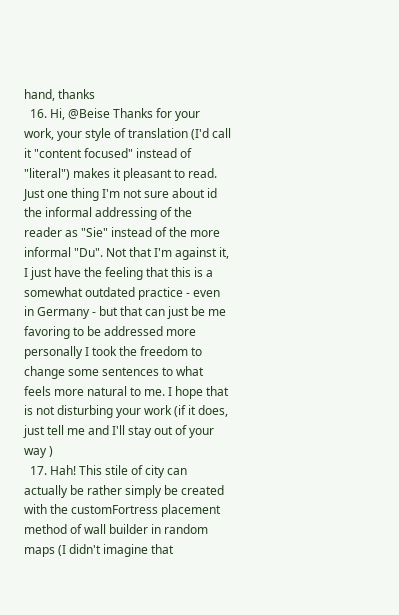hand, thanks
  16. Hi, @Beise Thanks for your work, your style of translation (I'd call it "content focused" instead of "literal") makes it pleasant to read. Just one thing I'm not sure about id the informal addressing of the reader as "Sie" instead of the more informal "Du". Not that I'm against it, I just have the feeling that this is a somewhat outdated practice - even in Germany - but that can just be me favoring to be addressed more personally I took the freedom to change some sentences to what feels more natural to me. I hope that is not disturbing your work (if it does, just tell me and I'll stay out of your way )
  17. Hah! This stile of city can actually be rather simply be created with the customFortress placement method of wall builder in random maps (I didn't imagine that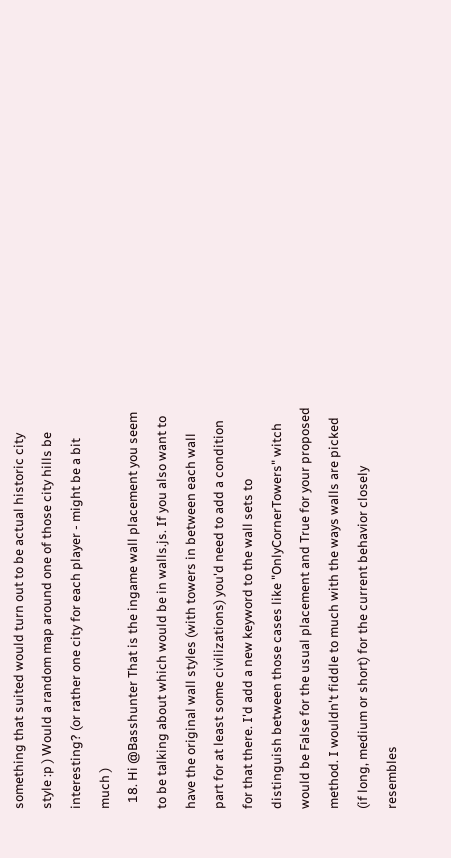something that suited would turn out to be actual historic city style :p ) Would a random map around one of those city hills be interesting? (or rather one city for each player - might be a bit much )
  18. Hi @Basshunter That is the ingame wall placement you seem to be talking about which would be in walls.js. If you also want to have the original wall styles (with towers in between each wall part for at least some civilizations) you'd need to add a condition for that there. I'd add a new keyword to the wall sets to distinguish between those cases like "OnlyCornerTowers" witch would be False for the usual placement and True for your proposed method. I wouldn't fiddle to much with the ways walls are picked (if long, medium or short) for the current behavior closely resembles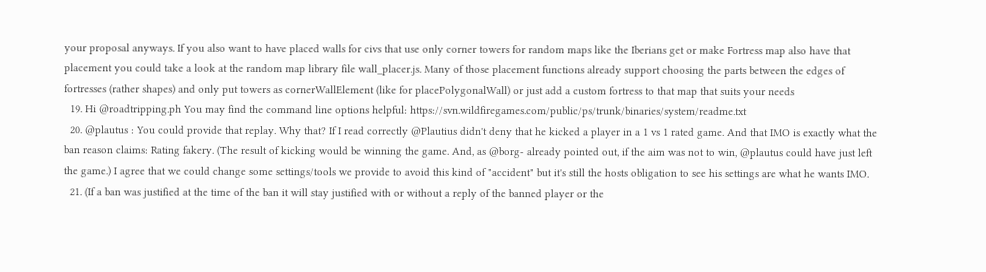your proposal anyways. If you also want to have placed walls for civs that use only corner towers for random maps like the Iberians get or make Fortress map also have that placement you could take a look at the random map library file wall_placer.js. Many of those placement functions already support choosing the parts between the edges of fortresses (rather shapes) and only put towers as cornerWallElement (like for placePolygonalWall) or just add a custom fortress to that map that suits your needs
  19. Hi @roadtripping.ph You may find the command line options helpful: https://svn.wildfiregames.com/public/ps/trunk/binaries/system/readme.txt
  20. @plautus : You could provide that replay. Why that? If I read correctly @Plautius didn't deny that he kicked a player in a 1 vs 1 rated game. And that IMO is exactly what the ban reason claims: Rating fakery. (The result of kicking would be winning the game. And, as @borg- already pointed out, if the aim was not to win, @plautus could have just left the game.) I agree that we could change some settings/tools we provide to avoid this kind of "accident" but it's still the hosts obligation to see his settings are what he wants IMO.
  21. (If a ban was justified at the time of the ban it will stay justified with or without a reply of the banned player or the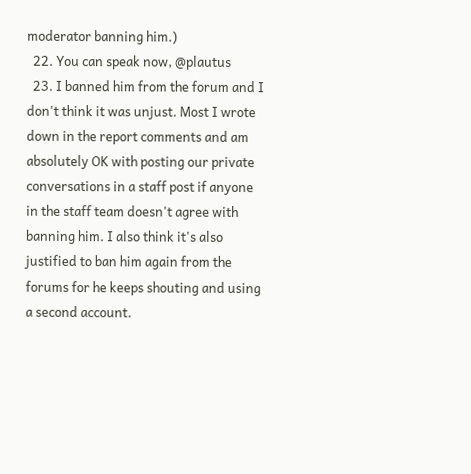moderator banning him.)
  22. You can speak now, @plautus
  23. I banned him from the forum and I don't think it was unjust. Most I wrote down in the report comments and am absolutely OK with posting our private conversations in a staff post if anyone in the staff team doesn't agree with banning him. I also think it's also justified to ban him again from the forums for he keeps shouting and using a second account.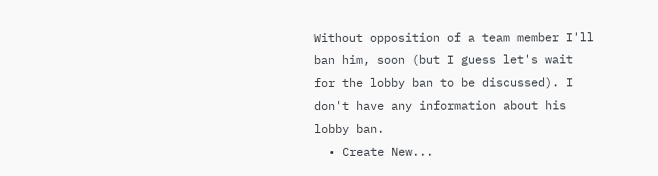Without opposition of a team member I'll ban him, soon (but I guess let's wait for the lobby ban to be discussed). I don't have any information about his lobby ban.
  • Create New...